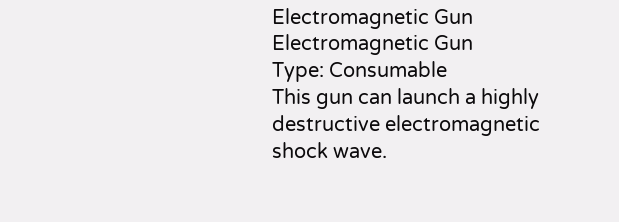Electromagnetic Gun Electromagnetic Gun
Type: Consumable
This gun can launch a highly destructive electromagnetic shock wave.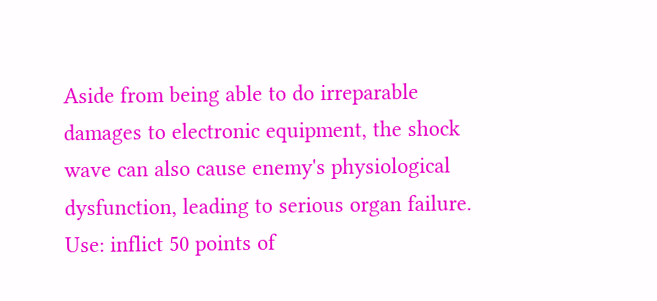Aside from being able to do irreparable damages to electronic equipment, the shock wave can also cause enemy's physiological dysfunction, leading to serious organ failure.
Use: inflict 50 points of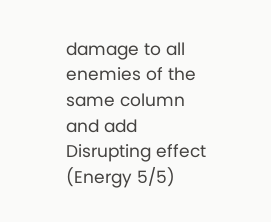damage to all enemies of the same column and add Disrupting effect (Energy 5/5)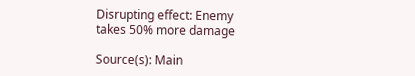Disrupting effect: Enemy takes 50% more damage

Source(s): Main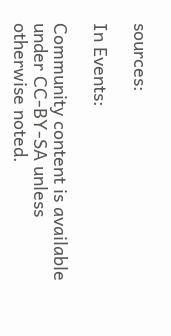sources:

In Events:

Community content is available under CC-BY-SA unless otherwise noted.